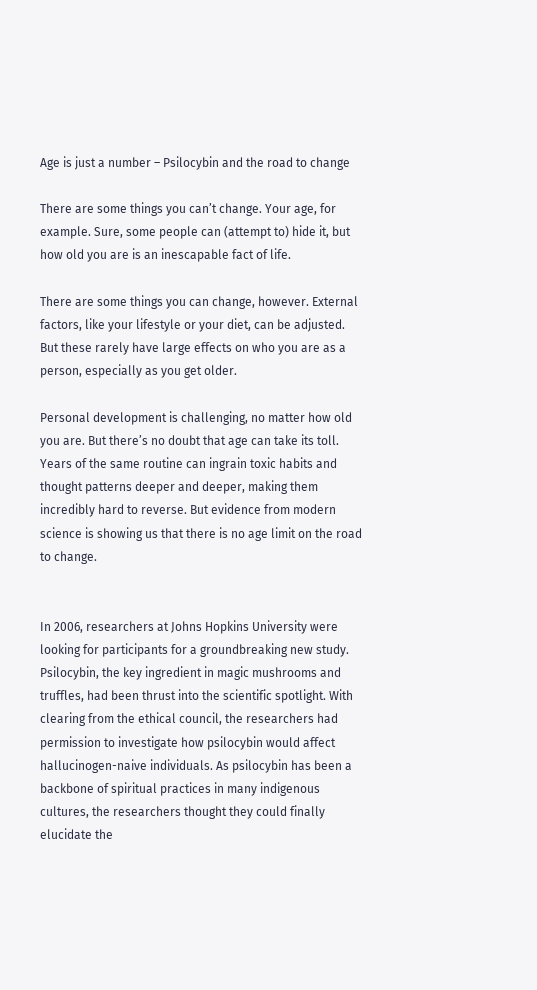Age is just a number – Psilocybin and the road to change

There are some things you can’t change. Your age, for example. Sure, some people can (attempt to) hide it, but how old you are is an inescapable fact of life.

There are some things you can change, however. External factors, like your lifestyle or your diet, can be adjusted. But these rarely have large effects on who you are as a person, especially as you get older.

Personal development is challenging, no matter how old you are. But there’s no doubt that age can take its toll. Years of the same routine can ingrain toxic habits and thought patterns deeper and deeper, making them incredibly hard to reverse. But evidence from modern science is showing us that there is no age limit on the road to change.


In 2006, researchers at Johns Hopkins University were looking for participants for a groundbreaking new study. Psilocybin, the key ingredient in magic mushrooms and truffles, had been thrust into the scientific spotlight. With clearing from the ethical council, the researchers had permission to investigate how psilocybin would affect hallucinogen-naive individuals. As psilocybin has been a backbone of spiritual practices in many indigenous cultures, the researchers thought they could finally elucidate the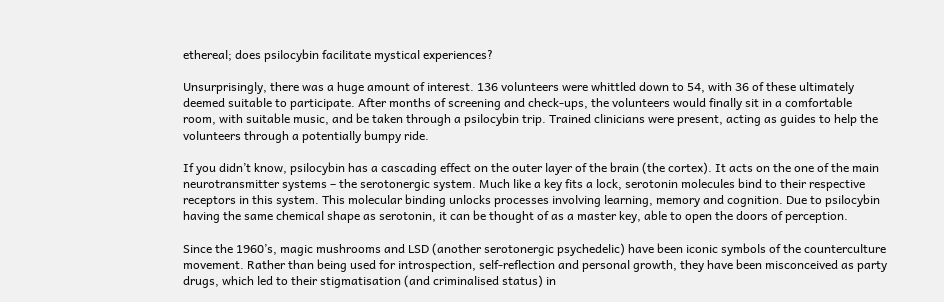ethereal; does psilocybin facilitate mystical experiences?

Unsurprisingly, there was a huge amount of interest. 136 volunteers were whittled down to 54, with 36 of these ultimately deemed suitable to participate. After months of screening and check-ups, the volunteers would finally sit in a comfortable room, with suitable music, and be taken through a psilocybin trip. Trained clinicians were present, acting as guides to help the volunteers through a potentially bumpy ride.

If you didn’t know, psilocybin has a cascading effect on the outer layer of the brain (the cortex). It acts on the one of the main neurotransmitter systems – the serotonergic system. Much like a key fits a lock, serotonin molecules bind to their respective receptors in this system. This molecular binding unlocks processes involving learning, memory and cognition. Due to psilocybin having the same chemical shape as serotonin, it can be thought of as a master key, able to open the doors of perception.

Since the 1960’s, magic mushrooms and LSD (another serotonergic psychedelic) have been iconic symbols of the counterculture movement. Rather than being used for introspection, self-reflection and personal growth, they have been misconceived as party drugs, which led to their stigmatisation (and criminalised status) in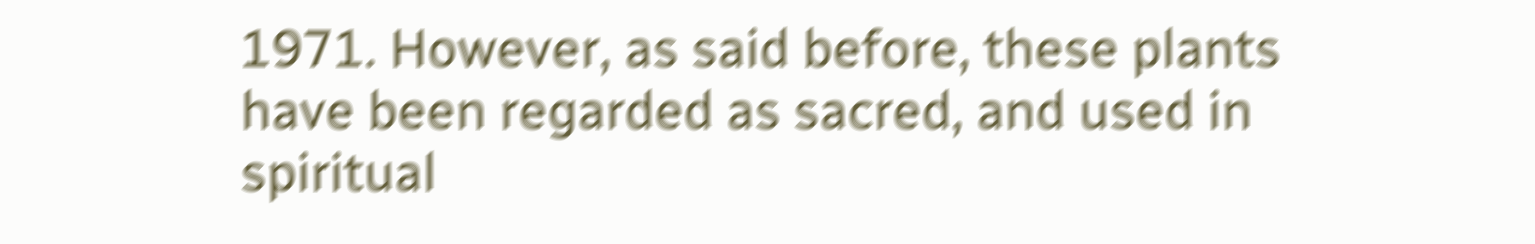1971. However, as said before, these plants have been regarded as sacred, and used in spiritual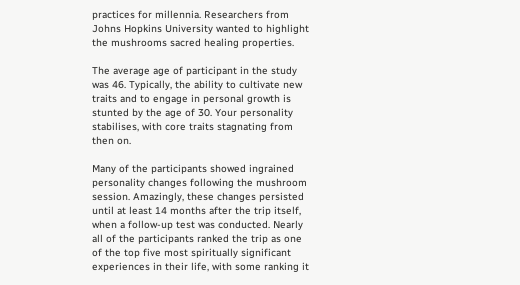practices for millennia. Researchers from Johns Hopkins University wanted to highlight the mushrooms sacred healing properties.

The average age of participant in the study was 46. Typically, the ability to cultivate new traits and to engage in personal growth is stunted by the age of 30. Your personality stabilises, with core traits stagnating from then on.

Many of the participants showed ingrained personality changes following the mushroom session. Amazingly, these changes persisted until at least 14 months after the trip itself, when a follow-up test was conducted. Nearly all of the participants ranked the trip as one of the top five most spiritually significant experiences in their life, with some ranking it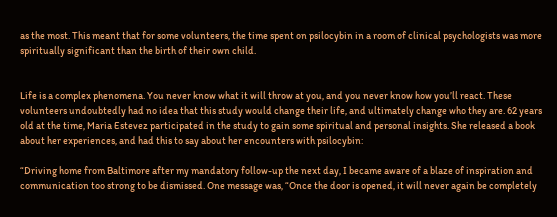as the most. This meant that for some volunteers, the time spent on psilocybin in a room of clinical psychologists was more spiritually significant than the birth of their own child.


Life is a complex phenomena. You never know what it will throw at you, and you never know how you’ll react. These volunteers undoubtedly had no idea that this study would change their life, and ultimately change who they are. 62 years old at the time, Maria Estevez participated in the study to gain some spiritual and personal insights. She released a book about her experiences, and had this to say about her encounters with psilocybin:

“Driving home from Baltimore after my mandatory follow-up the next day, I became aware of a blaze of inspiration and communication too strong to be dismissed. One message was, “Once the door is opened, it will never again be completely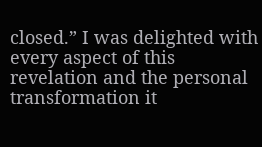closed.” I was delighted with every aspect of this revelation and the personal transformation it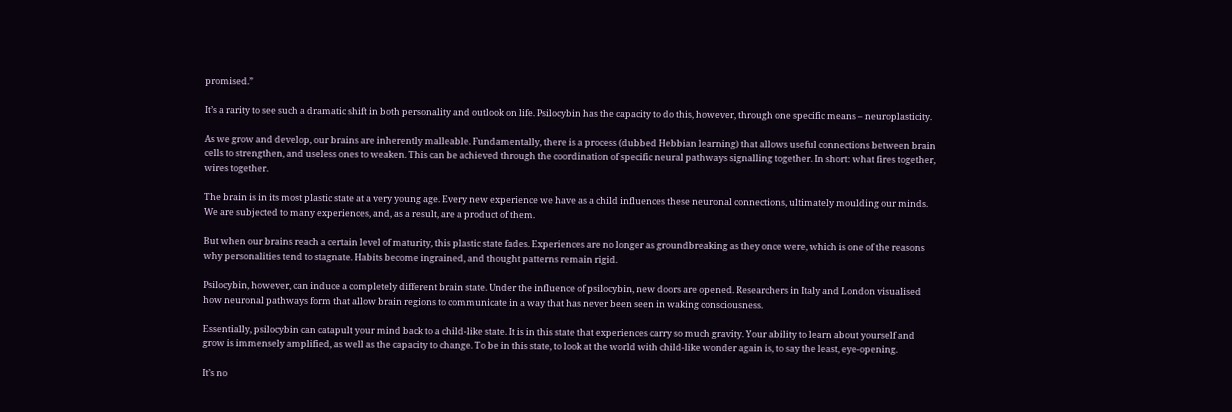promised.”

It’s a rarity to see such a dramatic shift in both personality and outlook on life. Psilocybin has the capacity to do this, however, through one specific means – neuroplasticity.

As we grow and develop, our brains are inherently malleable. Fundamentally, there is a process (dubbed Hebbian learning) that allows useful connections between brain cells to strengthen, and useless ones to weaken. This can be achieved through the coordination of specific neural pathways signalling together. In short: what fires together, wires together.

The brain is in its most plastic state at a very young age. Every new experience we have as a child influences these neuronal connections, ultimately moulding our minds. We are subjected to many experiences, and, as a result, are a product of them.

But when our brains reach a certain level of maturity, this plastic state fades. Experiences are no longer as groundbreaking as they once were, which is one of the reasons why personalities tend to stagnate. Habits become ingrained, and thought patterns remain rigid.

Psilocybin, however, can induce a completely different brain state. Under the influence of psilocybin, new doors are opened. Researchers in Italy and London visualised how neuronal pathways form that allow brain regions to communicate in a way that has never been seen in waking consciousness.

Essentially, psilocybin can catapult your mind back to a child-like state. It is in this state that experiences carry so much gravity. Your ability to learn about yourself and grow is immensely amplified, as well as the capacity to change. To be in this state, to look at the world with child-like wonder again is, to say the least, eye-opening.

It’s no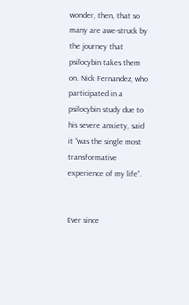wonder, then, that so many are awe-struck by the journey that psilocybin takes them on. Nick Fernandez, who participated in a psilocybin study due to his severe anxiety, said it “was the single most transformative experience of my life”.


Ever since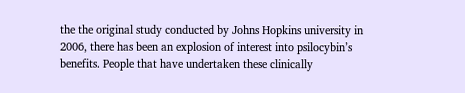the the original study conducted by Johns Hopkins university in 2006, there has been an explosion of interest into psilocybin’s benefits. People that have undertaken these clinically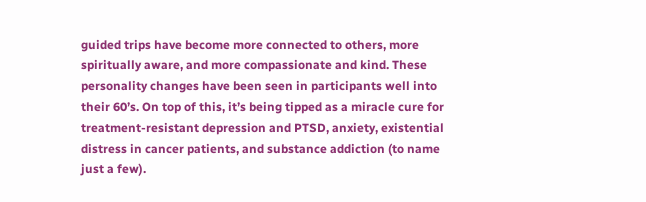guided trips have become more connected to others, more spiritually aware, and more compassionate and kind. These personality changes have been seen in participants well into their 60’s. On top of this, it’s being tipped as a miracle cure for treatment-resistant depression and PTSD, anxiety, existential distress in cancer patients, and substance addiction (to name just a few).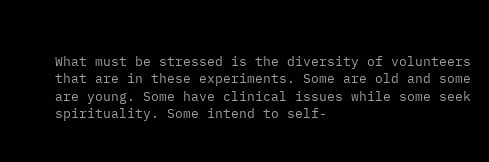What must be stressed is the diversity of volunteers that are in these experiments. Some are old and some are young. Some have clinical issues while some seek spirituality. Some intend to self-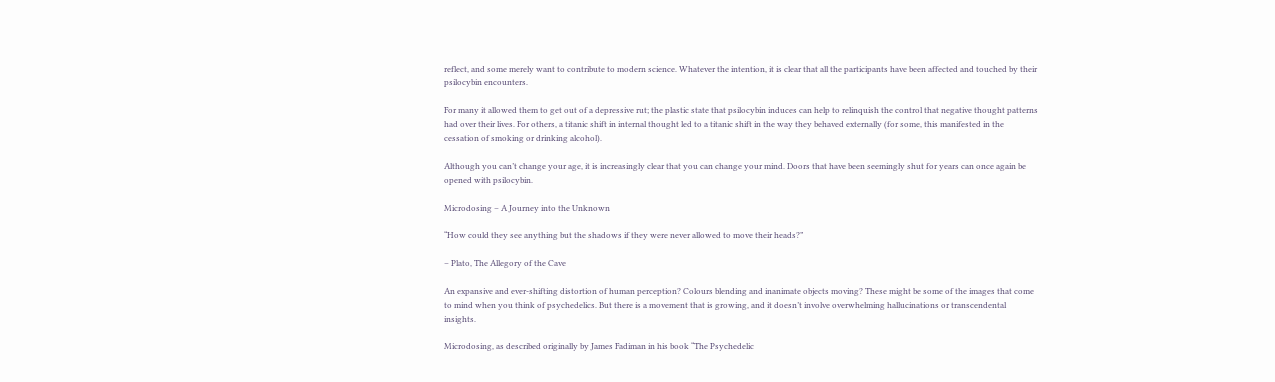reflect, and some merely want to contribute to modern science. Whatever the intention, it is clear that all the participants have been affected and touched by their psilocybin encounters.

For many it allowed them to get out of a depressive rut; the plastic state that psilocybin induces can help to relinquish the control that negative thought patterns had over their lives. For others, a titanic shift in internal thought led to a titanic shift in the way they behaved externally (for some, this manifested in the cessation of smoking or drinking alcohol).

Although you can’t change your age, it is increasingly clear that you can change your mind. Doors that have been seemingly shut for years can once again be opened with psilocybin.

Microdosing – A Journey into the Unknown

“How could they see anything but the shadows if they were never allowed to move their heads?”

– Plato, The Allegory of the Cave

An expansive and ever-shifting distortion of human perception? Colours blending and inanimate objects moving? These might be some of the images that come to mind when you think of psychedelics. But there is a movement that is growing, and it doesn’t involve overwhelming hallucinations or transcendental insights.

Microdosing, as described originally by James Fadiman in his book “The Psychedelic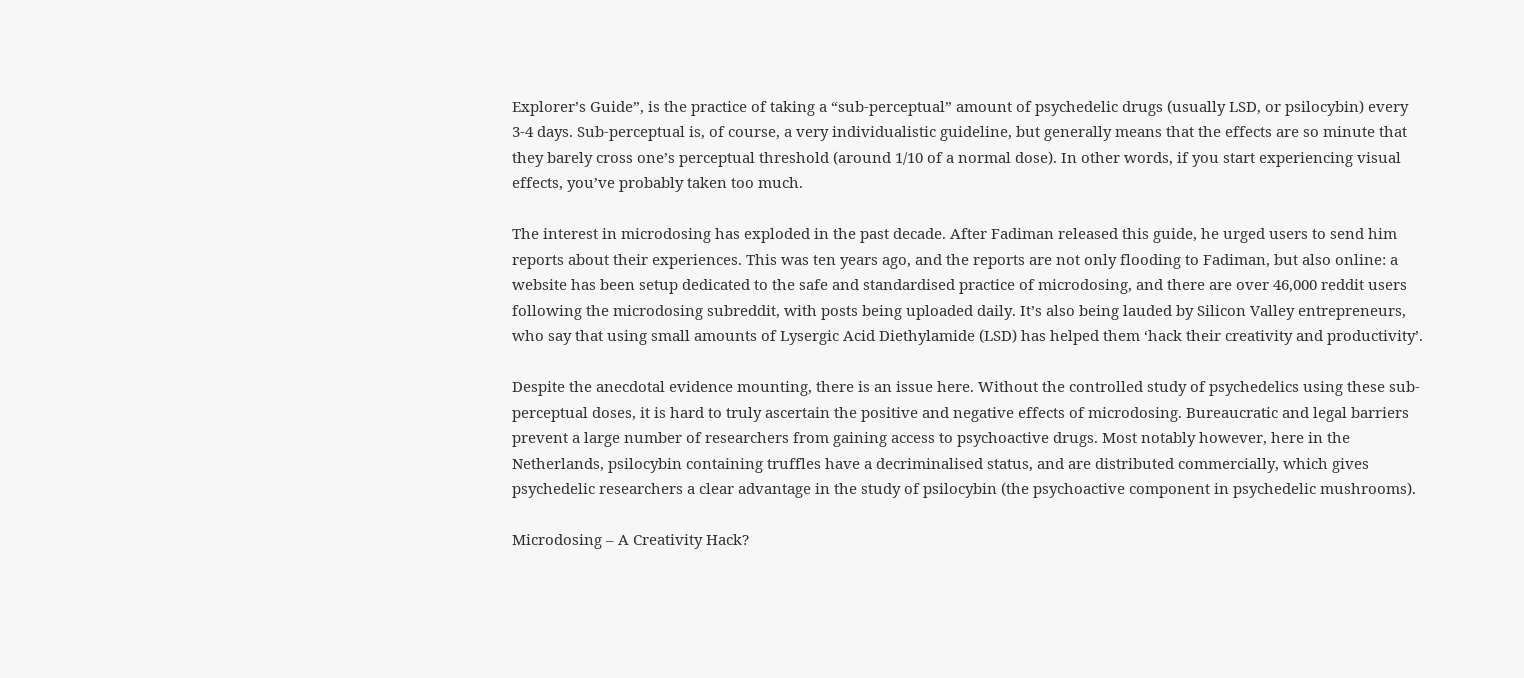Explorer’s Guide”, is the practice of taking a “sub-perceptual” amount of psychedelic drugs (usually LSD, or psilocybin) every 3-4 days. Sub-perceptual is, of course, a very individualistic guideline, but generally means that the effects are so minute that they barely cross one’s perceptual threshold (around 1/10 of a normal dose). In other words, if you start experiencing visual effects, you’ve probably taken too much.

The interest in microdosing has exploded in the past decade. After Fadiman released this guide, he urged users to send him reports about their experiences. This was ten years ago, and the reports are not only flooding to Fadiman, but also online: a website has been setup dedicated to the safe and standardised practice of microdosing, and there are over 46,000 reddit users following the microdosing subreddit, with posts being uploaded daily. It’s also being lauded by Silicon Valley entrepreneurs, who say that using small amounts of Lysergic Acid Diethylamide (LSD) has helped them ‘hack their creativity and productivity’.

Despite the anecdotal evidence mounting, there is an issue here. Without the controlled study of psychedelics using these sub-perceptual doses, it is hard to truly ascertain the positive and negative effects of microdosing. Bureaucratic and legal barriers prevent a large number of researchers from gaining access to psychoactive drugs. Most notably however, here in the Netherlands, psilocybin containing truffles have a decriminalised status, and are distributed commercially, which gives psychedelic researchers a clear advantage in the study of psilocybin (the psychoactive component in psychedelic mushrooms).

Microdosing – A Creativity Hack?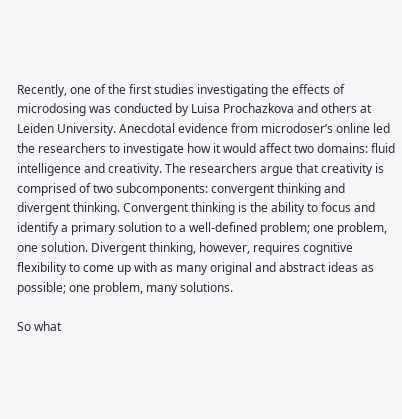Recently, one of the first studies investigating the effects of microdosing was conducted by Luisa Prochazkova and others at Leiden University. Anecdotal evidence from microdoser’s online led the researchers to investigate how it would affect two domains: fluid intelligence and creativity. The researchers argue that creativity is comprised of two subcomponents: convergent thinking and divergent thinking. Convergent thinking is the ability to focus and identify a primary solution to a well-defined problem; one problem, one solution. Divergent thinking, however, requires cognitive flexibility to come up with as many original and abstract ideas as possible; one problem, many solutions.

So what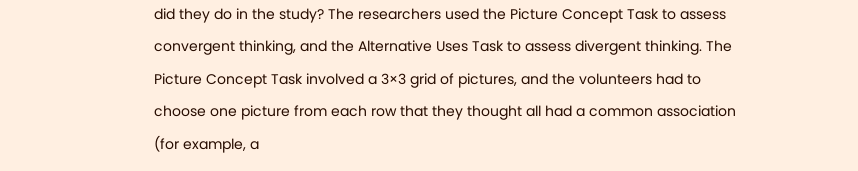did they do in the study? The researchers used the Picture Concept Task to assess convergent thinking, and the Alternative Uses Task to assess divergent thinking. The Picture Concept Task involved a 3×3 grid of pictures, and the volunteers had to choose one picture from each row that they thought all had a common association (for example, a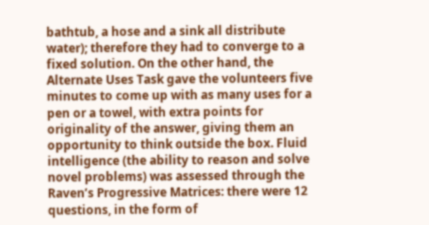bathtub, a hose and a sink all distribute water); therefore they had to converge to a fixed solution. On the other hand, the Alternate Uses Task gave the volunteers five minutes to come up with as many uses for a pen or a towel, with extra points for originality of the answer, giving them an opportunity to think outside the box. Fluid intelligence (the ability to reason and solve novel problems) was assessed through the Raven’s Progressive Matrices: there were 12 questions, in the form of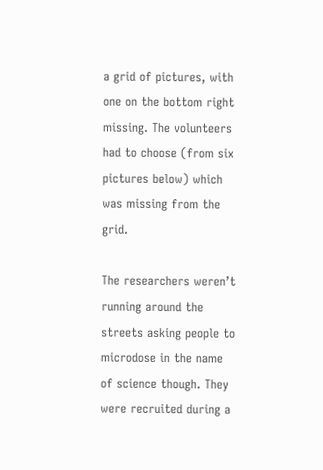a grid of pictures, with one on the bottom right missing. The volunteers had to choose (from six pictures below) which was missing from the grid.

The researchers weren’t running around the streets asking people to microdose in the name of science though. They were recruited during a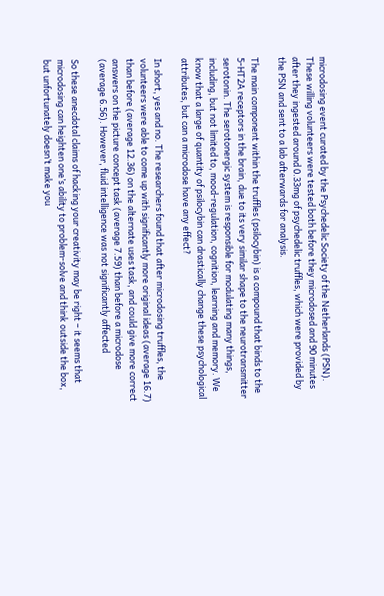microdosing event curated by the Psychedelic Society of the Netherlands (PSN). These willing volunteers were tested both before they microdosed and 90 minutes after they ingested around 0.33mg of psychedelic truffles, which were provided by the PSN and sent to a lab afterwards for analysis.

The main component within the truffles (psilocybin) is a compound that binds to the 5-HT2A receptors in the brain, due to its very similar shape to the neurotransmitter serotonin. The serotonergic system is responsible for modulating many things, including, but not limited to, mood-regulation, cognition, learning and memory. We know that a large of quantity of psilocybin can drastically change these psychological attributes, but can a microdose have any effect?

In short, yes and no. The researchers found that after microdosing truffles, the volunteers were able to come up with significantly more original ideas (average 16.7) than before (average 12.36) on the alternate uses task, and could give more correct answers on the picture concept task (average 7.59) than before a microdose (average 6.56). However, fluid intelligence was not significantly affected

So these anecdotal claims of hacking your creativity may be right – it seems that microdosing can heighten one’s ability to problem-solve and think outside the box, but unfortunately doesn’t make you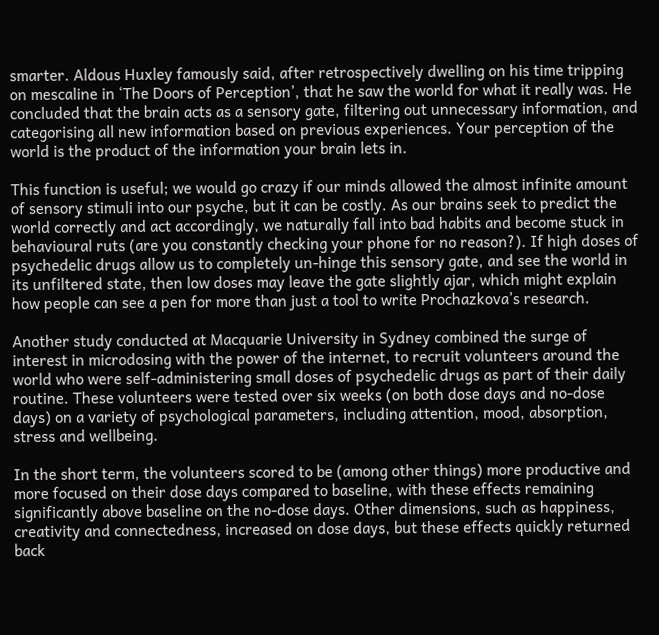smarter. Aldous Huxley famously said, after retrospectively dwelling on his time tripping on mescaline in ‘The Doors of Perception’, that he saw the world for what it really was. He concluded that the brain acts as a sensory gate, filtering out unnecessary information, and categorising all new information based on previous experiences. Your perception of the world is the product of the information your brain lets in.

This function is useful; we would go crazy if our minds allowed the almost infinite amount of sensory stimuli into our psyche, but it can be costly. As our brains seek to predict the world correctly and act accordingly, we naturally fall into bad habits and become stuck in behavioural ruts (are you constantly checking your phone for no reason?). If high doses of psychedelic drugs allow us to completely un-hinge this sensory gate, and see the world in its unfiltered state, then low doses may leave the gate slightly ajar, which might explain how people can see a pen for more than just a tool to write Prochazkova’s research.

Another study conducted at Macquarie University in Sydney combined the surge of interest in microdosing with the power of the internet, to recruit volunteers around the world who were self-administering small doses of psychedelic drugs as part of their daily routine. These volunteers were tested over six weeks (on both dose days and no-dose days) on a variety of psychological parameters, including attention, mood, absorption, stress and wellbeing.

In the short term, the volunteers scored to be (among other things) more productive and more focused on their dose days compared to baseline, with these effects remaining significantly above baseline on the no-dose days. Other dimensions, such as happiness, creativity and connectedness, increased on dose days, but these effects quickly returned back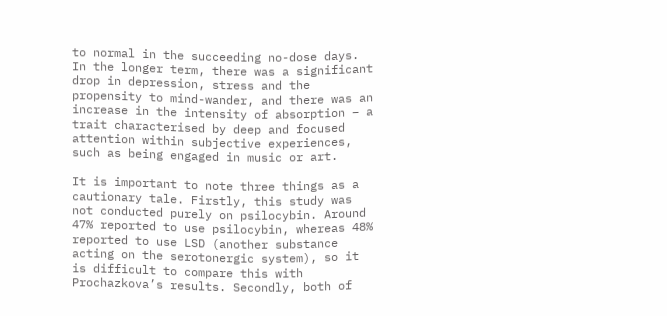to normal in the succeeding no-dose days. In the longer term, there was a significant drop in depression, stress and the propensity to mind-wander, and there was an increase in the intensity of absorption – a trait characterised by deep and focused attention within subjective experiences, such as being engaged in music or art.

It is important to note three things as a cautionary tale. Firstly, this study was not conducted purely on psilocybin. Around 47% reported to use psilocybin, whereas 48% reported to use LSD (another substance acting on the serotonergic system), so it is difficult to compare this with Prochazkova’s results. Secondly, both of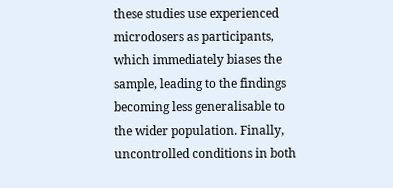these studies use experienced microdosers as participants, which immediately biases the sample, leading to the findings becoming less generalisable to the wider population. Finally, uncontrolled conditions in both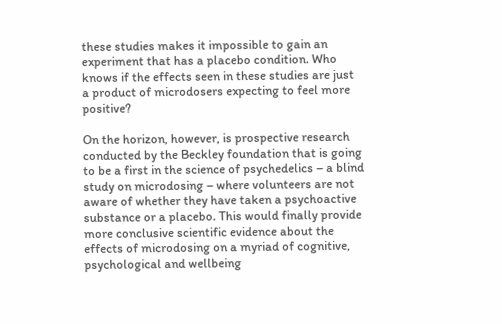these studies makes it impossible to gain an experiment that has a placebo condition. Who knows if the effects seen in these studies are just a product of microdosers expecting to feel more positive?

On the horizon, however, is prospective research conducted by the Beckley foundation that is going to be a first in the science of psychedelics – a blind study on microdosing – where volunteers are not aware of whether they have taken a psychoactive substance or a placebo. This would finally provide more conclusive scientific evidence about the effects of microdosing on a myriad of cognitive, psychological and wellbeing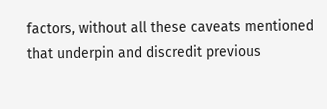factors, without all these caveats mentioned that underpin and discredit previous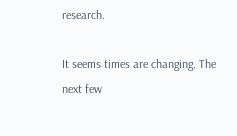research.

It seems times are changing. The next few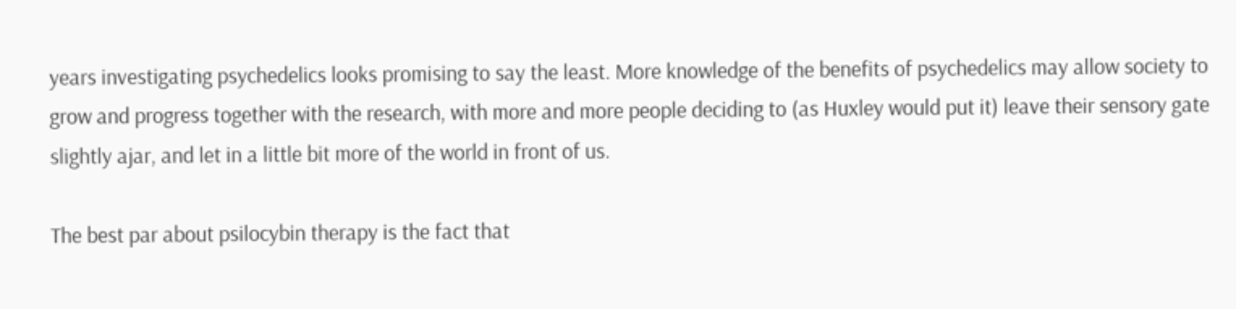years investigating psychedelics looks promising to say the least. More knowledge of the benefits of psychedelics may allow society to grow and progress together with the research, with more and more people deciding to (as Huxley would put it) leave their sensory gate slightly ajar, and let in a little bit more of the world in front of us.

The best par about psilocybin therapy is the fact that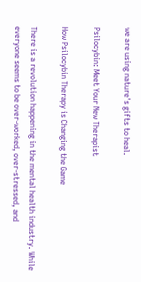we are using nature's gifts to heal.

Psilocybin: Meet Your New Therapist

How Psilocybin Therapy is Changing the Game

There is a revolution happening in the mental health industry. While everyone seems to be over-worked, over-stressed, and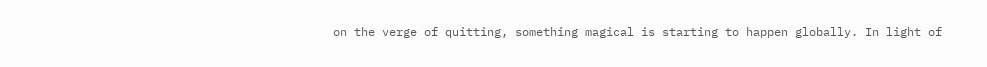on the verge of quitting, something magical is starting to happen globally. In light of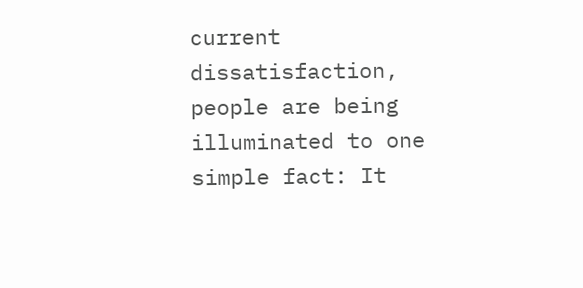current dissatisfaction, people are being illuminated to one simple fact: It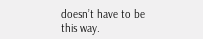doesn’t have to be this way.